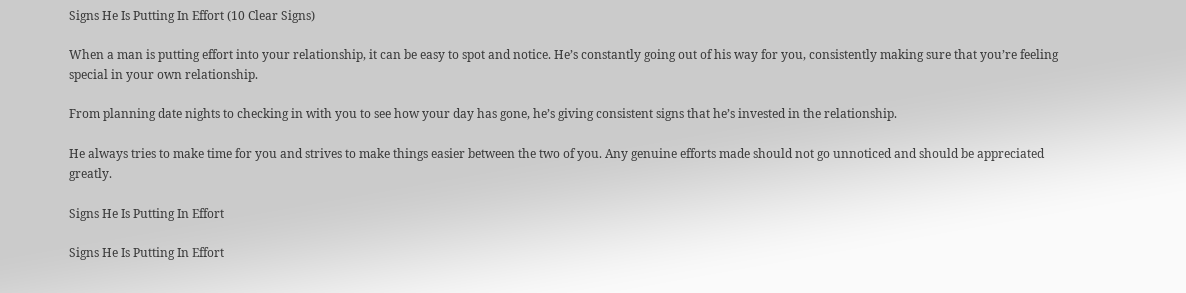Signs He Is Putting In Effort (10 Clear Signs)

When a man is putting effort into your relationship, it can be easy to spot and notice. He’s constantly going out of his way for you, consistently making sure that you’re feeling special in your own relationship.

From planning date nights to checking in with you to see how your day has gone, he’s giving consistent signs that he’s invested in the relationship.

He always tries to make time for you and strives to make things easier between the two of you. Any genuine efforts made should not go unnoticed and should be appreciated greatly.

Signs He Is Putting In Effort

Signs He Is Putting In Effort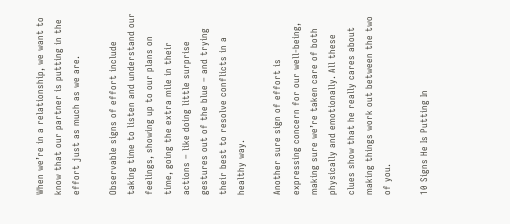When we’re in a relationship, we want to know that our partner is putting in the effort just as much as we are.

Observable signs of effort include taking time to listen and understand our feelings, showing up to our plans on time, going the extra mile in their actions – like doing little surprise gestures out of the blue – and trying their best to resolve conflicts in a healthy way.

Another sure sign of effort is expressing concern for our well-being, making sure we’re taken care of both physically and emotionally. All these clues show that he really cares about making things work out between the two of you.

10 Signs He Is Putting In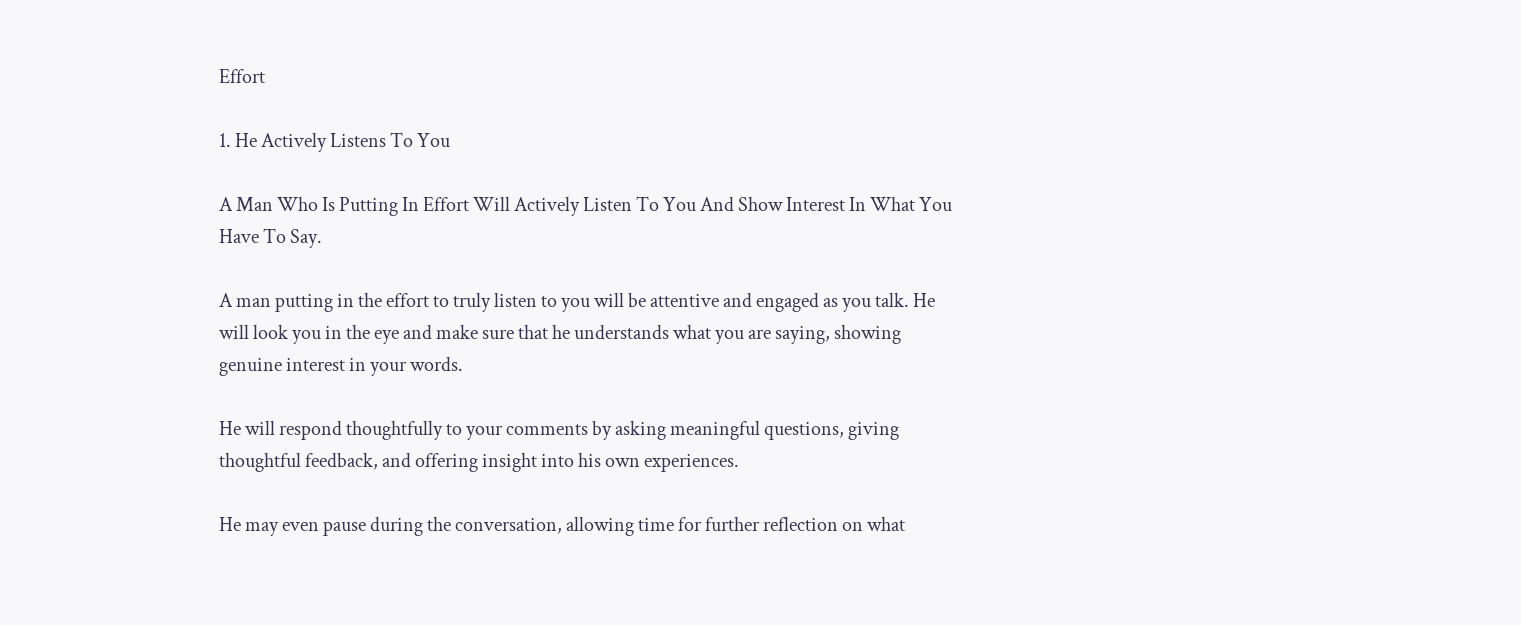Effort

1. He Actively Listens To You

A Man Who Is Putting In Effort Will Actively Listen To You And Show Interest In What You Have To Say.

A man putting in the effort to truly listen to you will be attentive and engaged as you talk. He will look you in the eye and make sure that he understands what you are saying, showing genuine interest in your words.

He will respond thoughtfully to your comments by asking meaningful questions, giving thoughtful feedback, and offering insight into his own experiences.

He may even pause during the conversation, allowing time for further reflection on what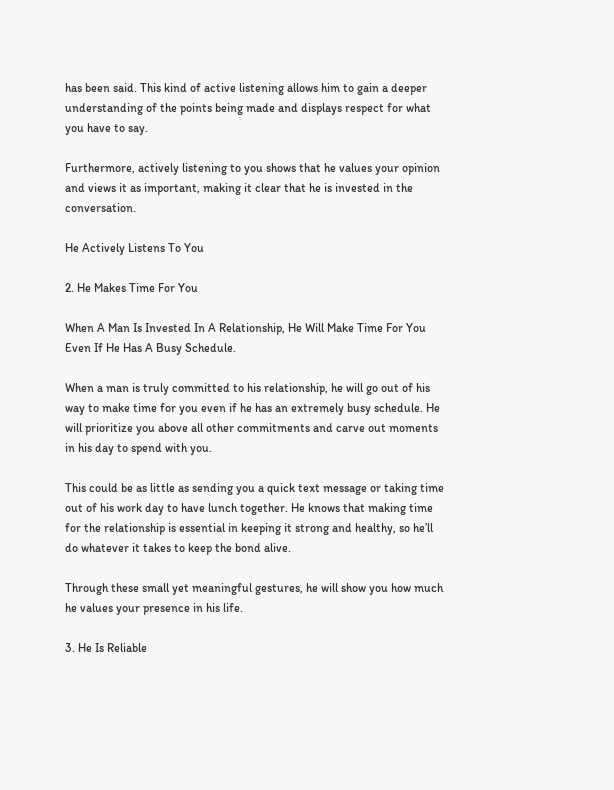has been said. This kind of active listening allows him to gain a deeper understanding of the points being made and displays respect for what you have to say.

Furthermore, actively listening to you shows that he values your opinion and views it as important, making it clear that he is invested in the conversation.

He Actively Listens To You

2. He Makes Time For You

When A Man Is Invested In A Relationship, He Will Make Time For You Even If He Has A Busy Schedule.

When a man is truly committed to his relationship, he will go out of his way to make time for you even if he has an extremely busy schedule. He will prioritize you above all other commitments and carve out moments in his day to spend with you.

This could be as little as sending you a quick text message or taking time out of his work day to have lunch together. He knows that making time for the relationship is essential in keeping it strong and healthy, so he’ll do whatever it takes to keep the bond alive.

Through these small yet meaningful gestures, he will show you how much he values your presence in his life.

3. He Is Reliable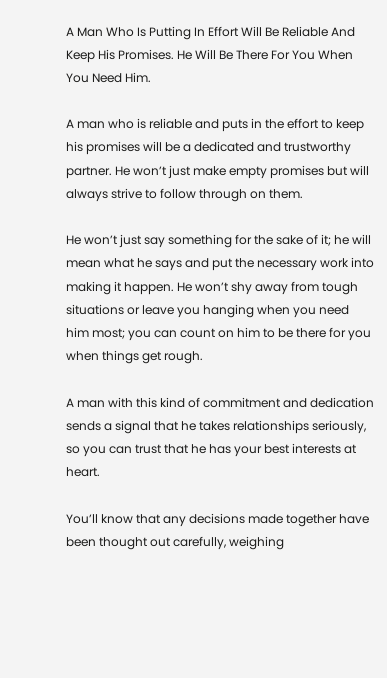A Man Who Is Putting In Effort Will Be Reliable And Keep His Promises. He Will Be There For You When You Need Him.

A man who is reliable and puts in the effort to keep his promises will be a dedicated and trustworthy partner. He won’t just make empty promises but will always strive to follow through on them.

He won’t just say something for the sake of it; he will mean what he says and put the necessary work into making it happen. He won’t shy away from tough situations or leave you hanging when you need him most; you can count on him to be there for you when things get rough.

A man with this kind of commitment and dedication sends a signal that he takes relationships seriously, so you can trust that he has your best interests at heart.

You’ll know that any decisions made together have been thought out carefully, weighing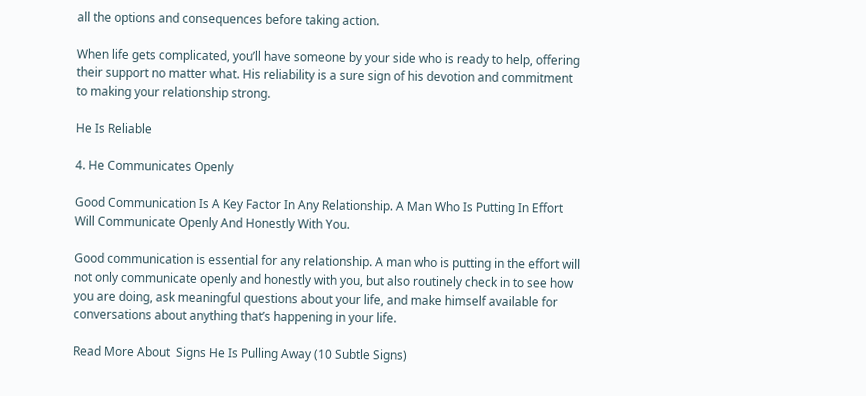all the options and consequences before taking action.

When life gets complicated, you’ll have someone by your side who is ready to help, offering their support no matter what. His reliability is a sure sign of his devotion and commitment to making your relationship strong.

He Is Reliable

4. He Communicates Openly

Good Communication Is A Key Factor In Any Relationship. A Man Who Is Putting In Effort Will Communicate Openly And Honestly With You.

Good communication is essential for any relationship. A man who is putting in the effort will not only communicate openly and honestly with you, but also routinely check in to see how you are doing, ask meaningful questions about your life, and make himself available for conversations about anything that’s happening in your life.

Read More About  Signs He Is Pulling Away (10 Subtle Signs)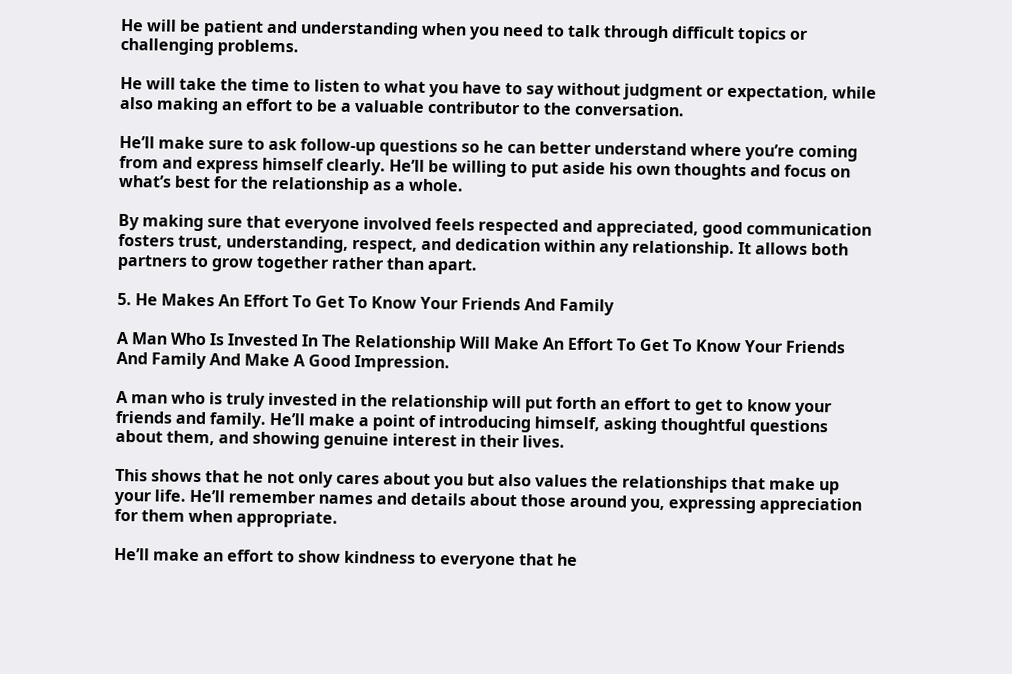He will be patient and understanding when you need to talk through difficult topics or challenging problems.

He will take the time to listen to what you have to say without judgment or expectation, while also making an effort to be a valuable contributor to the conversation.

He’ll make sure to ask follow-up questions so he can better understand where you’re coming from and express himself clearly. He’ll be willing to put aside his own thoughts and focus on what’s best for the relationship as a whole.

By making sure that everyone involved feels respected and appreciated, good communication fosters trust, understanding, respect, and dedication within any relationship. It allows both partners to grow together rather than apart.

5. He Makes An Effort To Get To Know Your Friends And Family

A Man Who Is Invested In The Relationship Will Make An Effort To Get To Know Your Friends And Family And Make A Good Impression.

A man who is truly invested in the relationship will put forth an effort to get to know your friends and family. He’ll make a point of introducing himself, asking thoughtful questions about them, and showing genuine interest in their lives.

This shows that he not only cares about you but also values the relationships that make up your life. He’ll remember names and details about those around you, expressing appreciation for them when appropriate.

He’ll make an effort to show kindness to everyone that he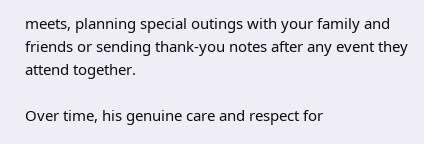meets, planning special outings with your family and friends or sending thank-you notes after any event they attend together.

Over time, his genuine care and respect for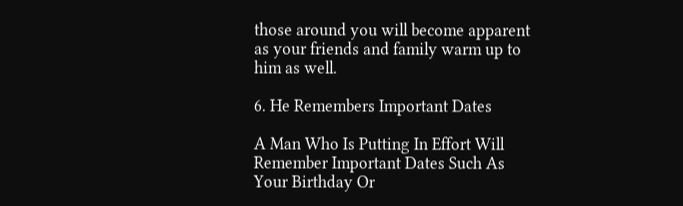those around you will become apparent as your friends and family warm up to him as well.

6. He Remembers Important Dates

A Man Who Is Putting In Effort Will Remember Important Dates Such As Your Birthday Or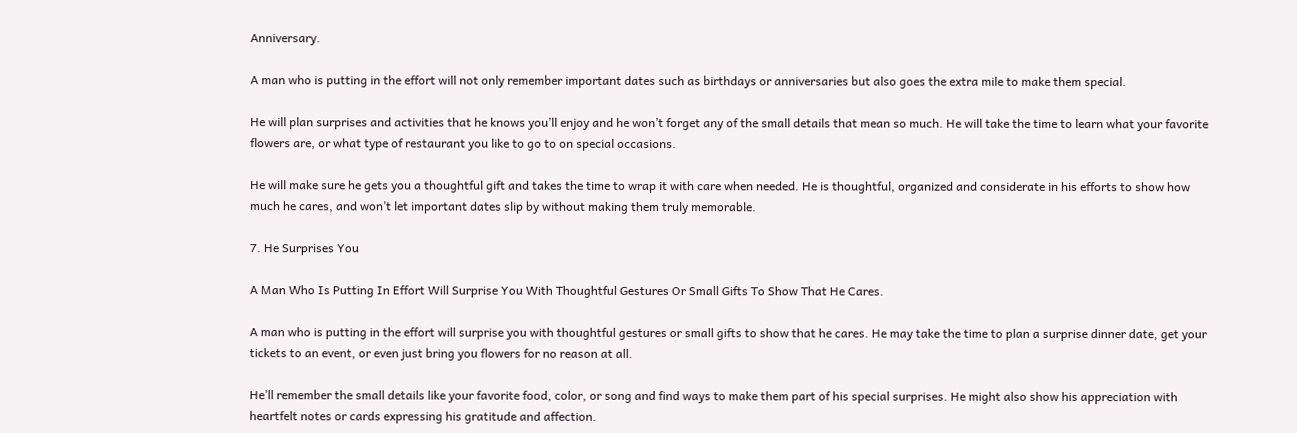Anniversary.

A man who is putting in the effort will not only remember important dates such as birthdays or anniversaries but also goes the extra mile to make them special.

He will plan surprises and activities that he knows you’ll enjoy and he won’t forget any of the small details that mean so much. He will take the time to learn what your favorite flowers are, or what type of restaurant you like to go to on special occasions.

He will make sure he gets you a thoughtful gift and takes the time to wrap it with care when needed. He is thoughtful, organized and considerate in his efforts to show how much he cares, and won’t let important dates slip by without making them truly memorable.

7. He Surprises You

A Man Who Is Putting In Effort Will Surprise You With Thoughtful Gestures Or Small Gifts To Show That He Cares.

A man who is putting in the effort will surprise you with thoughtful gestures or small gifts to show that he cares. He may take the time to plan a surprise dinner date, get your tickets to an event, or even just bring you flowers for no reason at all.

He’ll remember the small details like your favorite food, color, or song and find ways to make them part of his special surprises. He might also show his appreciation with heartfelt notes or cards expressing his gratitude and affection.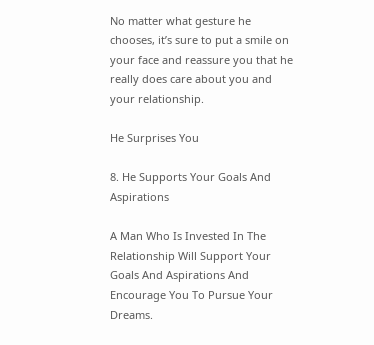No matter what gesture he chooses, it’s sure to put a smile on your face and reassure you that he really does care about you and your relationship.

He Surprises You

8. He Supports Your Goals And Aspirations

A Man Who Is Invested In The Relationship Will Support Your Goals And Aspirations And Encourage You To Pursue Your Dreams.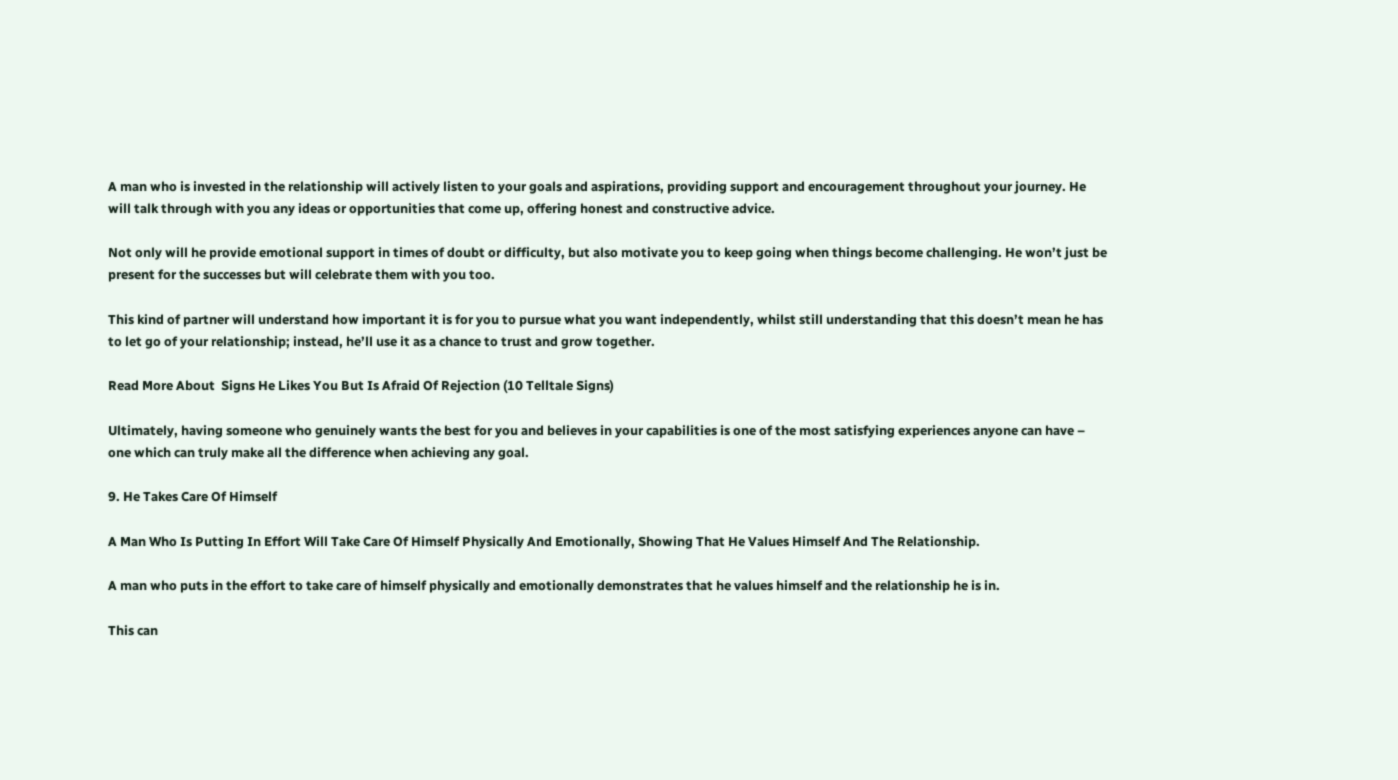A man who is invested in the relationship will actively listen to your goals and aspirations, providing support and encouragement throughout your journey. He will talk through with you any ideas or opportunities that come up, offering honest and constructive advice.

Not only will he provide emotional support in times of doubt or difficulty, but also motivate you to keep going when things become challenging. He won’t just be present for the successes but will celebrate them with you too.

This kind of partner will understand how important it is for you to pursue what you want independently, whilst still understanding that this doesn’t mean he has to let go of your relationship; instead, he’ll use it as a chance to trust and grow together.

Read More About  Signs He Likes You But Is Afraid Of Rejection (10 Telltale Signs)

Ultimately, having someone who genuinely wants the best for you and believes in your capabilities is one of the most satisfying experiences anyone can have – one which can truly make all the difference when achieving any goal.

9. He Takes Care Of Himself

A Man Who Is Putting In Effort Will Take Care Of Himself Physically And Emotionally, Showing That He Values Himself And The Relationship.

A man who puts in the effort to take care of himself physically and emotionally demonstrates that he values himself and the relationship he is in.

This can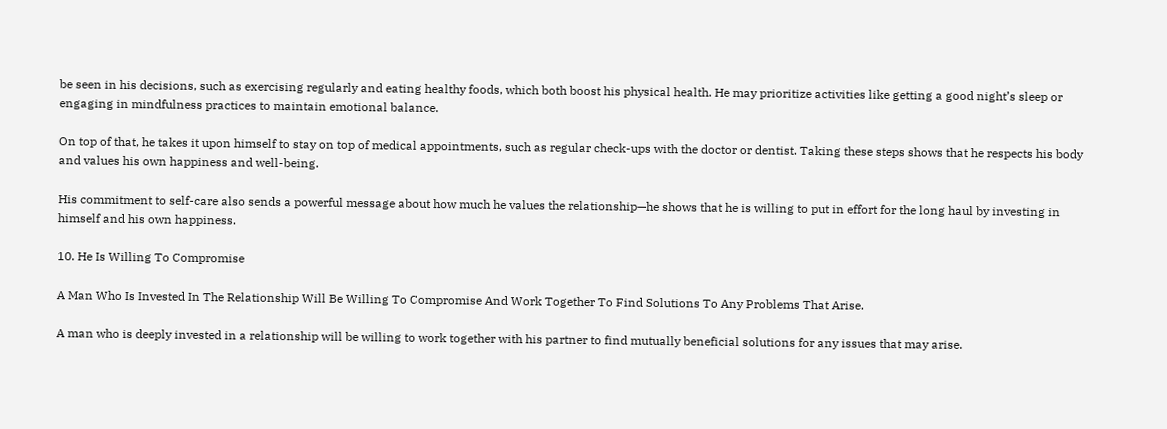be seen in his decisions, such as exercising regularly and eating healthy foods, which both boost his physical health. He may prioritize activities like getting a good night’s sleep or engaging in mindfulness practices to maintain emotional balance.

On top of that, he takes it upon himself to stay on top of medical appointments, such as regular check-ups with the doctor or dentist. Taking these steps shows that he respects his body and values his own happiness and well-being.

His commitment to self-care also sends a powerful message about how much he values the relationship—he shows that he is willing to put in effort for the long haul by investing in himself and his own happiness.

10. He Is Willing To Compromise

A Man Who Is Invested In The Relationship Will Be Willing To Compromise And Work Together To Find Solutions To Any Problems That Arise.

A man who is deeply invested in a relationship will be willing to work together with his partner to find mutually beneficial solutions for any issues that may arise.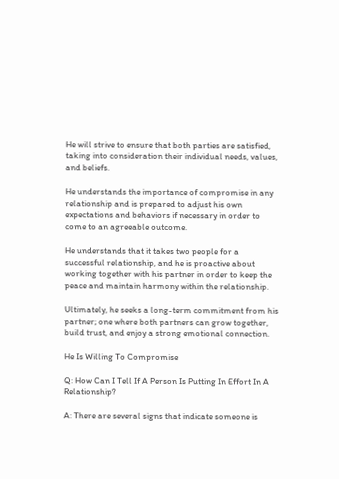He will strive to ensure that both parties are satisfied, taking into consideration their individual needs, values, and beliefs.

He understands the importance of compromise in any relationship and is prepared to adjust his own expectations and behaviors if necessary in order to come to an agreeable outcome.

He understands that it takes two people for a successful relationship, and he is proactive about working together with his partner in order to keep the peace and maintain harmony within the relationship.

Ultimately, he seeks a long-term commitment from his partner; one where both partners can grow together, build trust, and enjoy a strong emotional connection.

He Is Willing To Compromise

Q: How Can I Tell If A Person Is Putting In Effort In A Relationship?

A: There are several signs that indicate someone is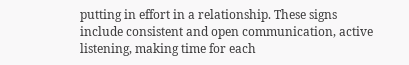putting in effort in a relationship. These signs include consistent and open communication, active listening, making time for each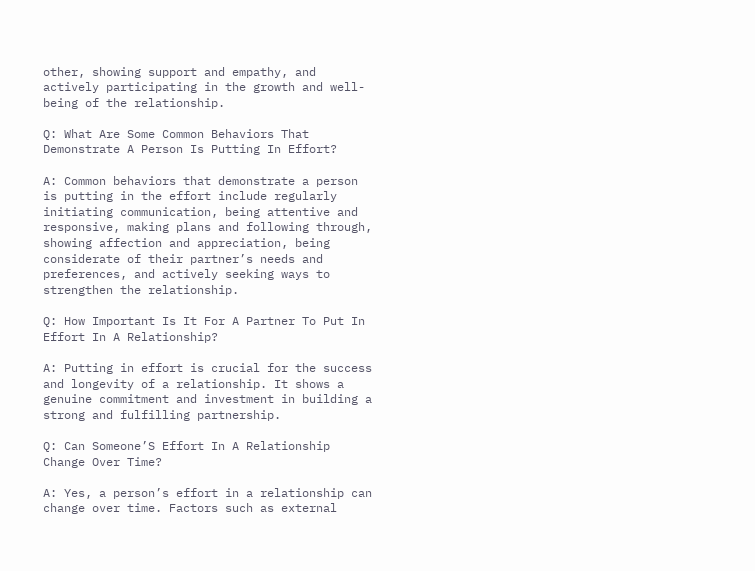other, showing support and empathy, and actively participating in the growth and well-being of the relationship.

Q: What Are Some Common Behaviors That Demonstrate A Person Is Putting In Effort?

A: Common behaviors that demonstrate a person is putting in the effort include regularly initiating communication, being attentive and responsive, making plans and following through, showing affection and appreciation, being considerate of their partner’s needs and preferences, and actively seeking ways to strengthen the relationship.

Q: How Important Is It For A Partner To Put In Effort In A Relationship?

A: Putting in effort is crucial for the success and longevity of a relationship. It shows a genuine commitment and investment in building a strong and fulfilling partnership.

Q: Can Someone’S Effort In A Relationship Change Over Time?

A: Yes, a person’s effort in a relationship can change over time. Factors such as external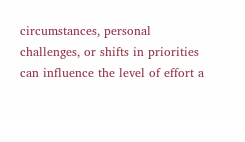circumstances, personal challenges, or shifts in priorities can influence the level of effort a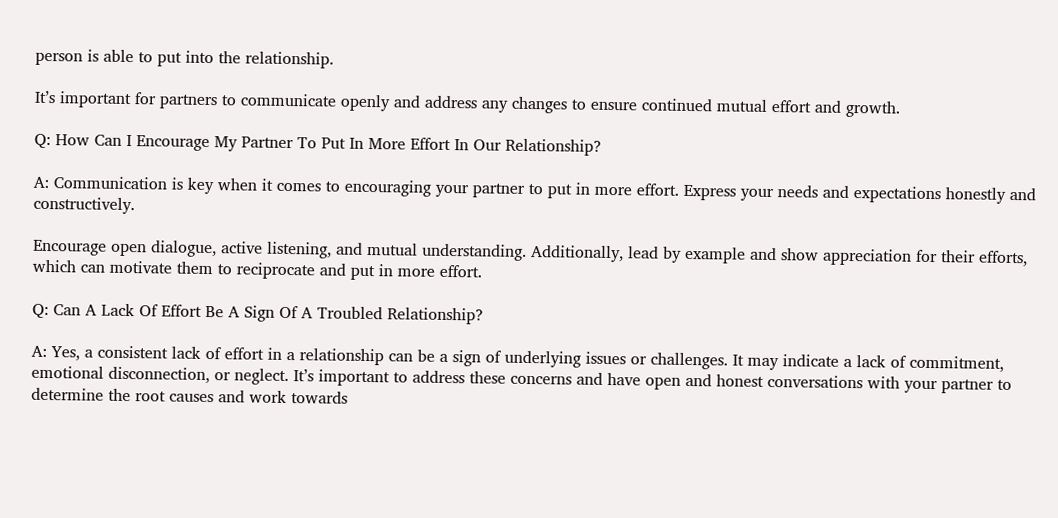person is able to put into the relationship.

It’s important for partners to communicate openly and address any changes to ensure continued mutual effort and growth.

Q: How Can I Encourage My Partner To Put In More Effort In Our Relationship?

A: Communication is key when it comes to encouraging your partner to put in more effort. Express your needs and expectations honestly and constructively.

Encourage open dialogue, active listening, and mutual understanding. Additionally, lead by example and show appreciation for their efforts, which can motivate them to reciprocate and put in more effort.

Q: Can A Lack Of Effort Be A Sign Of A Troubled Relationship?

A: Yes, a consistent lack of effort in a relationship can be a sign of underlying issues or challenges. It may indicate a lack of commitment, emotional disconnection, or neglect. It’s important to address these concerns and have open and honest conversations with your partner to determine the root causes and work towards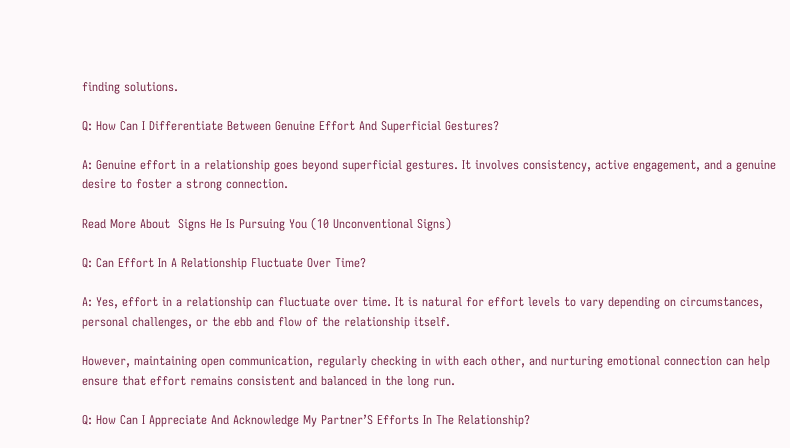finding solutions.

Q: How Can I Differentiate Between Genuine Effort And Superficial Gestures?

A: Genuine effort in a relationship goes beyond superficial gestures. It involves consistency, active engagement, and a genuine desire to foster a strong connection.

Read More About  Signs He Is Pursuing You (10 Unconventional Signs)

Q: Can Effort In A Relationship Fluctuate Over Time?

A: Yes, effort in a relationship can fluctuate over time. It is natural for effort levels to vary depending on circumstances, personal challenges, or the ebb and flow of the relationship itself.

However, maintaining open communication, regularly checking in with each other, and nurturing emotional connection can help ensure that effort remains consistent and balanced in the long run.

Q: How Can I Appreciate And Acknowledge My Partner’S Efforts In The Relationship?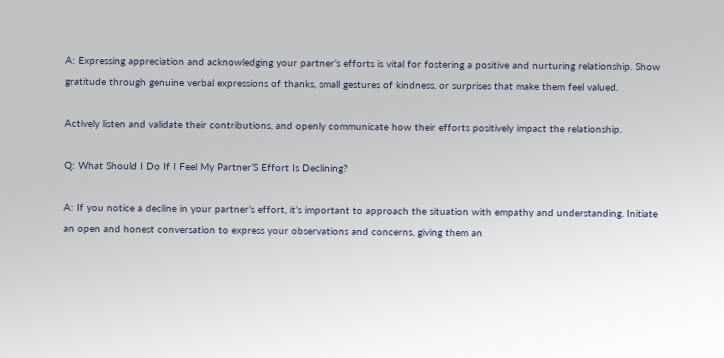A: Expressing appreciation and acknowledging your partner’s efforts is vital for fostering a positive and nurturing relationship. Show gratitude through genuine verbal expressions of thanks, small gestures of kindness, or surprises that make them feel valued.

Actively listen and validate their contributions, and openly communicate how their efforts positively impact the relationship.

Q: What Should I Do If I Feel My Partner’S Effort Is Declining?

A: If you notice a decline in your partner’s effort, it’s important to approach the situation with empathy and understanding. Initiate an open and honest conversation to express your observations and concerns, giving them an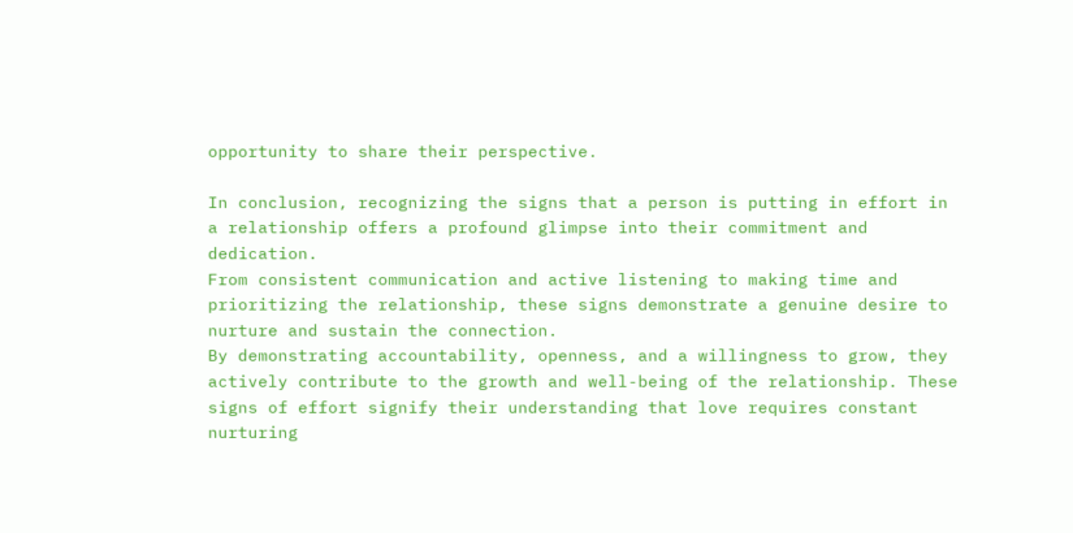opportunity to share their perspective.

In conclusion, recognizing the signs that a person is putting in effort in a relationship offers a profound glimpse into their commitment and dedication.
From consistent communication and active listening to making time and prioritizing the relationship, these signs demonstrate a genuine desire to nurture and sustain the connection.
By demonstrating accountability, openness, and a willingness to grow, they actively contribute to the growth and well-being of the relationship. These signs of effort signify their understanding that love requires constant nurturing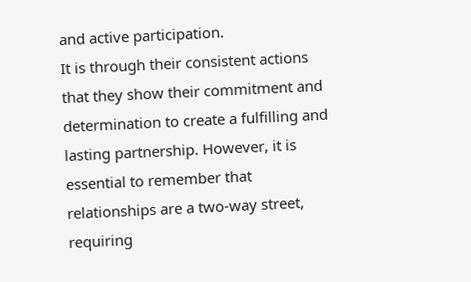and active participation.
It is through their consistent actions that they show their commitment and determination to create a fulfilling and lasting partnership. However, it is essential to remember that relationships are a two-way street, requiring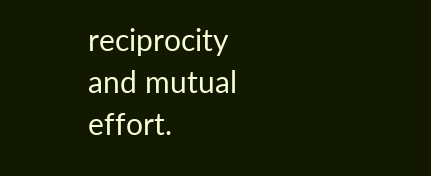reciprocity and mutual effort.